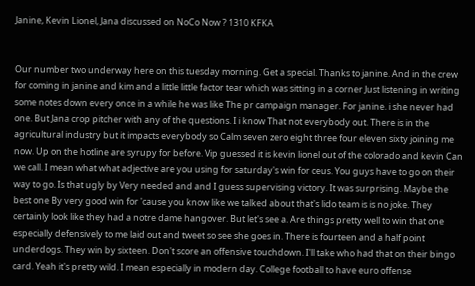Janine, Kevin Lionel, Jana discussed on NoCo Now ? 1310 KFKA


Our number two underway here on this tuesday morning. Get a special. Thanks to janine. And in the crew for coming in janine and kim and a little little factor tear which was sitting in a corner Just listening in writing some notes down every once in a while he was like The pr campaign manager. For janine. i she never had one. But Jana crop pitcher with any of the questions. I i know That not everybody out. There is in the agricultural industry but it impacts everybody so Calm seven zero eight three four eleven sixty joining me now. Up on the hotline are syrupy for before. Vip guessed it is kevin lionel out of the colorado and kevin Can we call. I mean what what adjective are you using for saturday's win for ceus. You guys have to go on their way to go. Is that ugly by Very needed and and I guess supervising victory. It was surprising. Maybe the best one By very good win for 'cause you know like we talked about that's lido team is is no joke. They certainly look like they had a notre dame hangover. But let's see a. Are things pretty well to win that one especially defensively to me laid out and tweet so see she goes in. There is fourteen and a half point underdogs. They win by sixteen. Don't score an offensive touchdown. I'll take who had that on their bingo card. Yeah it's pretty wild. I mean especially in modern day. College football to have euro offense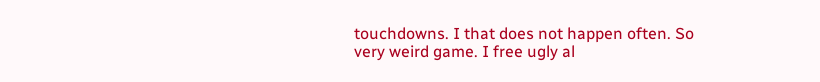touchdowns. I that does not happen often. So very weird game. I free ugly al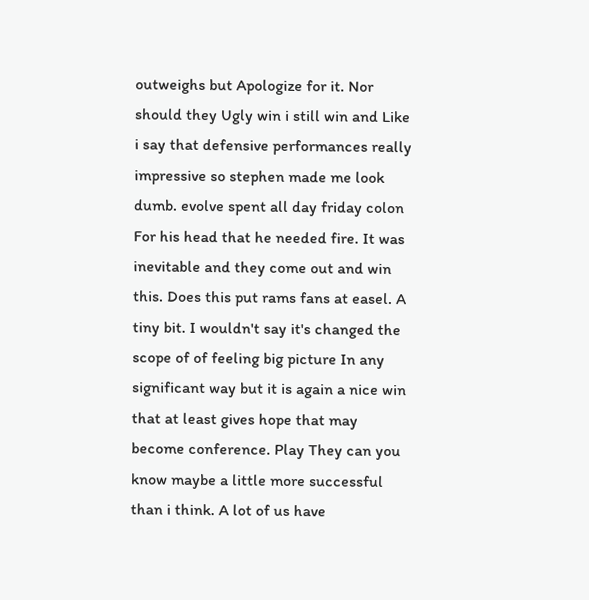outweighs but Apologize for it. Nor should they Ugly win i still win and Like i say that defensive performances really impressive so stephen made me look dumb. evolve spent all day friday colon For his head that he needed fire. It was inevitable and they come out and win this. Does this put rams fans at easel. A tiny bit. I wouldn't say it's changed the scope of of feeling big picture In any significant way but it is again a nice win that at least gives hope that may become conference. Play They can you know maybe a little more successful than i think. A lot of us have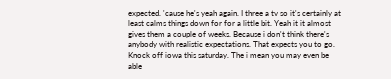expected. 'cause he's yeah again. I three a tv so it's certainly at least calms things down for for a little bit. Yeah it it almost gives them a couple of weeks. Because i don't think there's anybody with realistic expectations. That expects you to go. Knock off iowa this saturday. The i mean you may even be able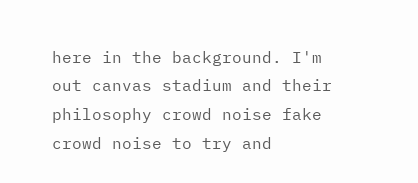here in the background. I'm out canvas stadium and their philosophy crowd noise fake crowd noise to try and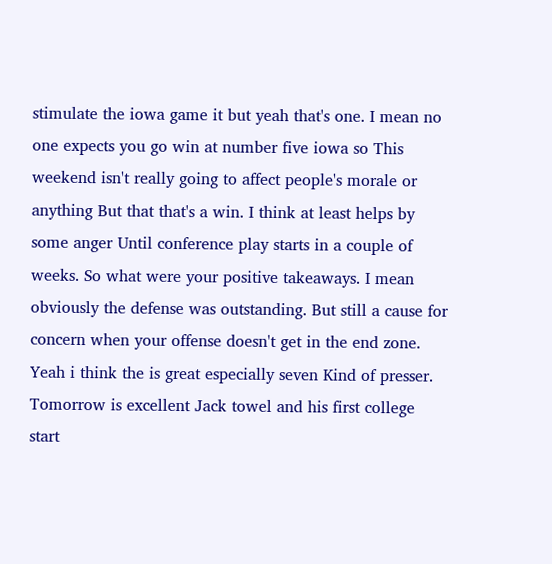stimulate the iowa game it but yeah that's one. I mean no one expects you go win at number five iowa so This weekend isn't really going to affect people's morale or anything But that that's a win. I think at least helps by some anger Until conference play starts in a couple of weeks. So what were your positive takeaways. I mean obviously the defense was outstanding. But still a cause for concern when your offense doesn't get in the end zone. Yeah i think the is great especially seven Kind of presser. Tomorrow is excellent Jack towel and his first college start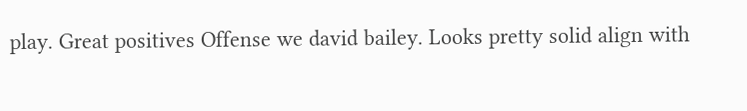play. Great positives Offense we david bailey. Looks pretty solid align with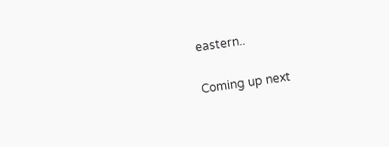eastern..

Coming up next